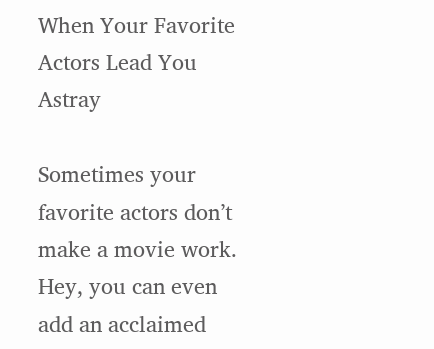When Your Favorite Actors Lead You Astray

Sometimes your favorite actors don’t make a movie work. Hey, you can even add an acclaimed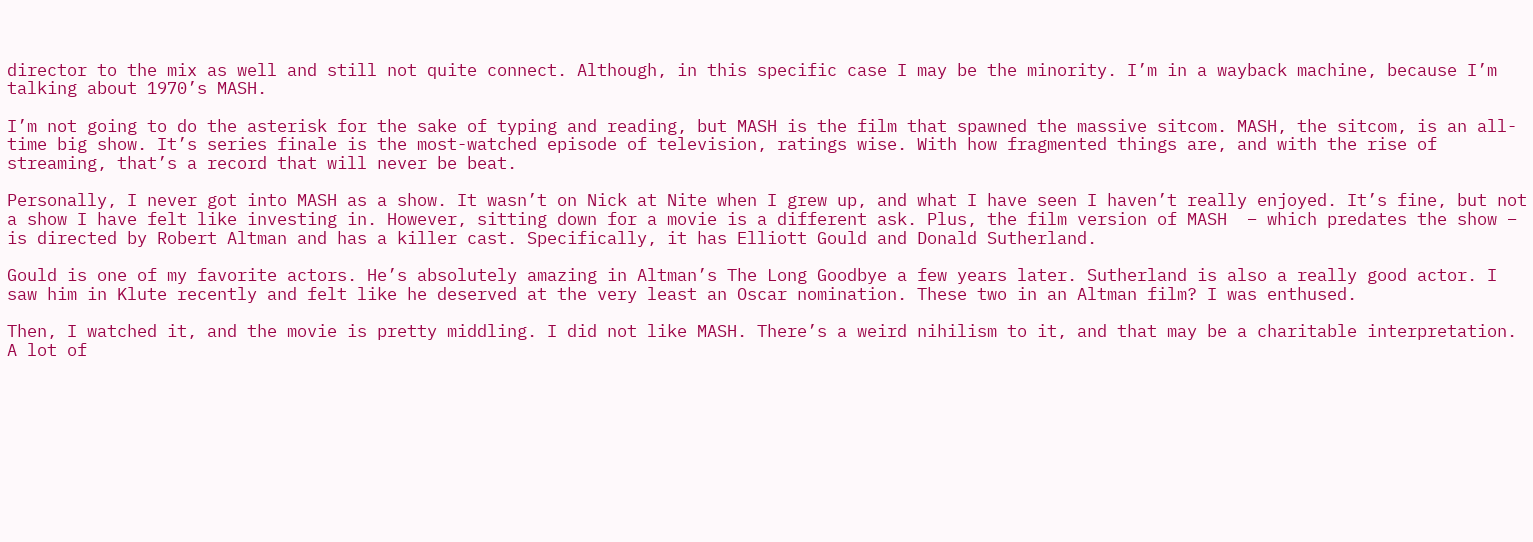director to the mix as well and still not quite connect. Although, in this specific case I may be the minority. I’m in a wayback machine, because I’m talking about 1970’s MASH.

I’m not going to do the asterisk for the sake of typing and reading, but MASH is the film that spawned the massive sitcom. MASH, the sitcom, is an all-time big show. It’s series finale is the most-watched episode of television, ratings wise. With how fragmented things are, and with the rise of streaming, that’s a record that will never be beat.

Personally, I never got into MASH as a show. It wasn’t on Nick at Nite when I grew up, and what I have seen I haven’t really enjoyed. It’s fine, but not a show I have felt like investing in. However, sitting down for a movie is a different ask. Plus, the film version of MASH  – which predates the show – is directed by Robert Altman and has a killer cast. Specifically, it has Elliott Gould and Donald Sutherland.

Gould is one of my favorite actors. He’s absolutely amazing in Altman’s The Long Goodbye a few years later. Sutherland is also a really good actor. I saw him in Klute recently and felt like he deserved at the very least an Oscar nomination. These two in an Altman film? I was enthused.

Then, I watched it, and the movie is pretty middling. I did not like MASH. There’s a weird nihilism to it, and that may be a charitable interpretation. A lot of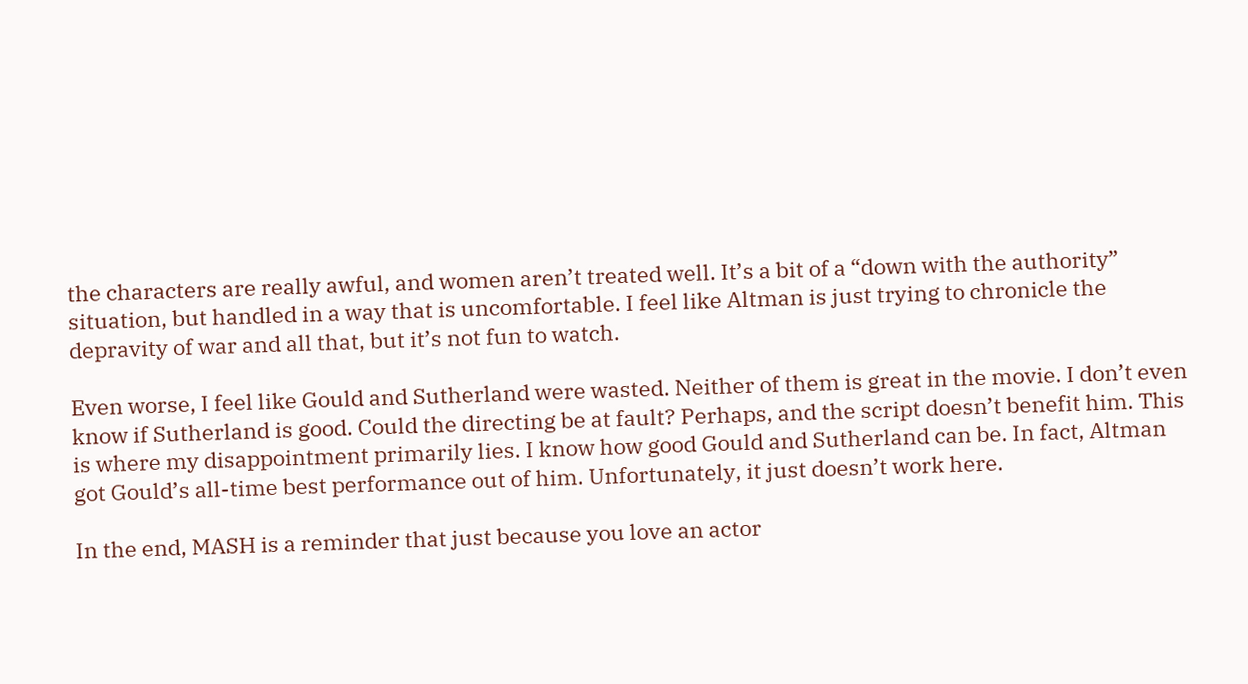the characters are really awful, and women aren’t treated well. It’s a bit of a “down with the authority” situation, but handled in a way that is uncomfortable. I feel like Altman is just trying to chronicle the depravity of war and all that, but it’s not fun to watch.

Even worse, I feel like Gould and Sutherland were wasted. Neither of them is great in the movie. I don’t even know if Sutherland is good. Could the directing be at fault? Perhaps, and the script doesn’t benefit him. This is where my disappointment primarily lies. I know how good Gould and Sutherland can be. In fact, Altman got Gould’s all-time best performance out of him. Unfortunately, it just doesn’t work here.

In the end, MASH is a reminder that just because you love an actor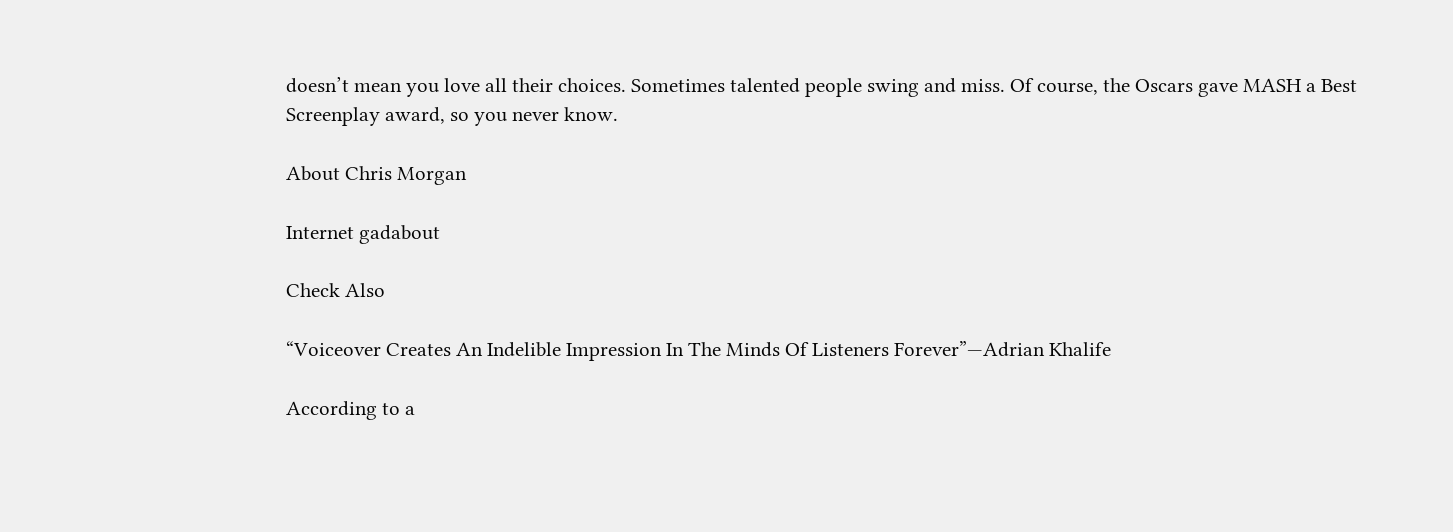doesn’t mean you love all their choices. Sometimes talented people swing and miss. Of course, the Oscars gave MASH a Best Screenplay award, so you never know.

About Chris Morgan

Internet gadabout

Check Also

“Voiceover Creates An Indelible Impression In The Minds Of Listeners Forever”—Adrian Khalife

According to a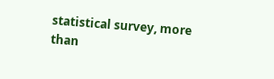statistical survey, more than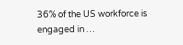36% of the US workforce is engaged in …